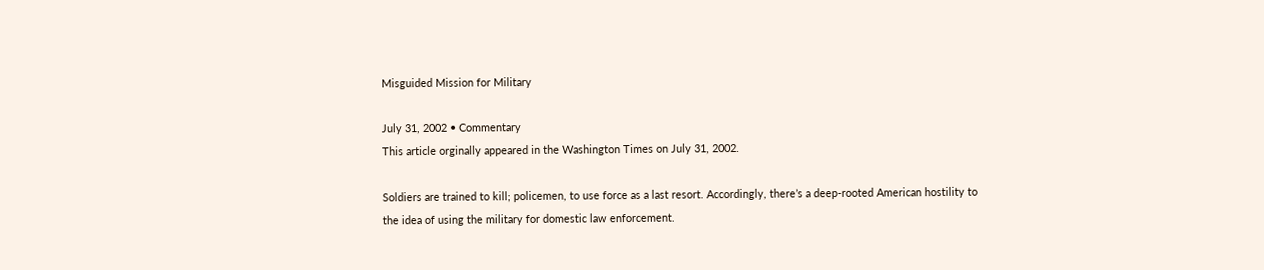Misguided Mission for Military

July 31, 2002 • Commentary
This article orginally appeared in the Washington Times on July 31, 2002.

Soldiers are trained to kill; policemen, to use force as a last resort. Accordingly, there’s a deep‐rooted American hostility to the idea of using the military for domestic law enforcement.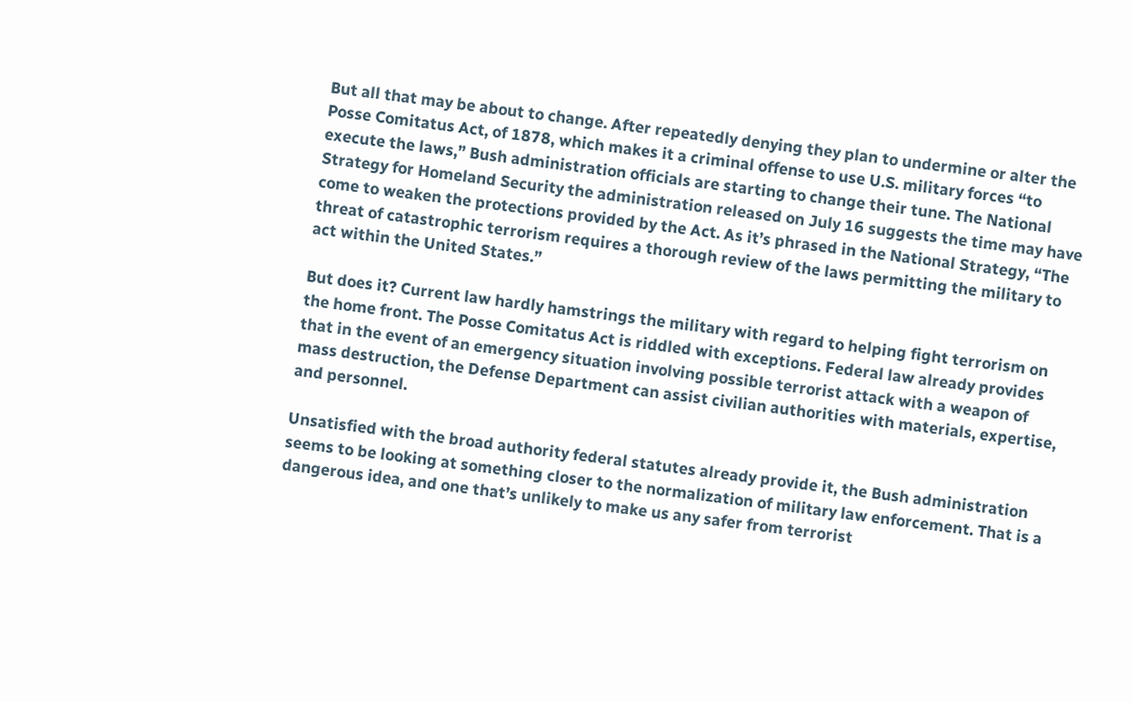But all that may be about to change. After repeatedly denying they plan to undermine or alter the Posse Comitatus Act, of 1878, which makes it a criminal offense to use U.S. military forces “to execute the laws,” Bush administration officials are starting to change their tune. The National Strategy for Homeland Security the administration released on July 16 suggests the time may have come to weaken the protections provided by the Act. As it’s phrased in the National Strategy, “The threat of catastrophic terrorism requires a thorough review of the laws permitting the military to act within the United States.”

But does it? Current law hardly hamstrings the military with regard to helping fight terrorism on the home front. The Posse Comitatus Act is riddled with exceptions. Federal law already provides that in the event of an emergency situation involving possible terrorist attack with a weapon of mass destruction, the Defense Department can assist civilian authorities with materials, expertise, and personnel.

Unsatisfied with the broad authority federal statutes already provide it, the Bush administration seems to be looking at something closer to the normalization of military law enforcement. That is a dangerous idea, and one that’s unlikely to make us any safer from terrorist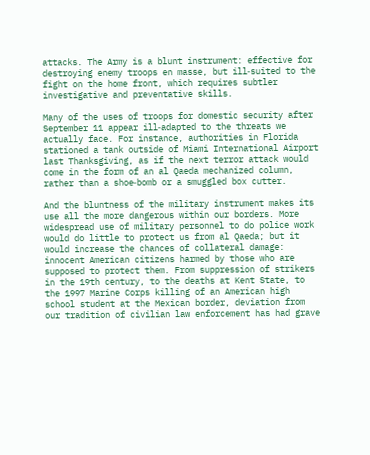attacks. The Army is a blunt instrument: effective for destroying enemy troops en masse, but ill‐suited to the fight on the home front, which requires subtler investigative and preventative skills.

Many of the uses of troops for domestic security after September 11 appear ill‐adapted to the threats we actually face. For instance, authorities in Florida stationed a tank outside of Miami International Airport last Thanksgiving, as if the next terror attack would come in the form of an al Qaeda mechanized column, rather than a shoe‐bomb or a smuggled box cutter.

And the bluntness of the military instrument makes its use all the more dangerous within our borders. More widespread use of military personnel to do police work would do little to protect us from al Qaeda; but it would increase the chances of collateral damage: innocent American citizens harmed by those who are supposed to protect them. From suppression of strikers in the 19th century, to the deaths at Kent State, to the 1997 Marine Corps killing of an American high school student at the Mexican border, deviation from our tradition of civilian law enforcement has had grave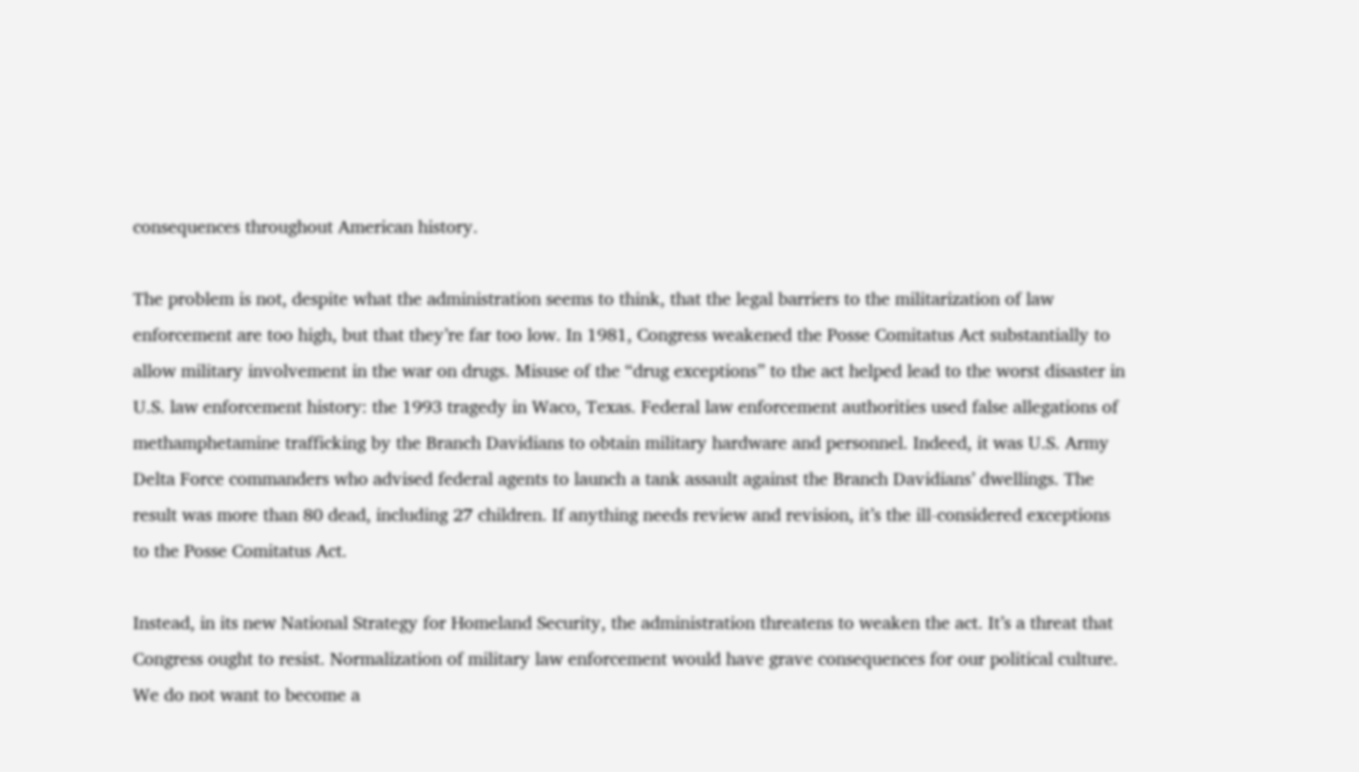consequences throughout American history.

The problem is not, despite what the administration seems to think, that the legal barriers to the militarization of law enforcement are too high, but that they’re far too low. In 1981, Congress weakened the Posse Comitatus Act substantially to allow military involvement in the war on drugs. Misuse of the “drug exceptions” to the act helped lead to the worst disaster in U.S. law enforcement history: the 1993 tragedy in Waco, Texas. Federal law enforcement authorities used false allegations of methamphetamine trafficking by the Branch Davidians to obtain military hardware and personnel. Indeed, it was U.S. Army Delta Force commanders who advised federal agents to launch a tank assault against the Branch Davidians’ dwellings. The result was more than 80 dead, including 27 children. If anything needs review and revision, it’s the ill‐considered exceptions to the Posse Comitatus Act.

Instead, in its new National Strategy for Homeland Security, the administration threatens to weaken the act. It’s a threat that Congress ought to resist. Normalization of military law enforcement would have grave consequences for our political culture. We do not want to become a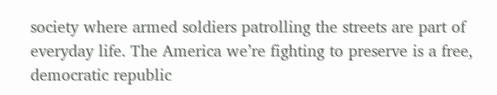society where armed soldiers patrolling the streets are part of everyday life. The America we’re fighting to preserve is a free, democratic republic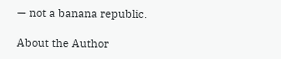— not a banana republic.

About the Author